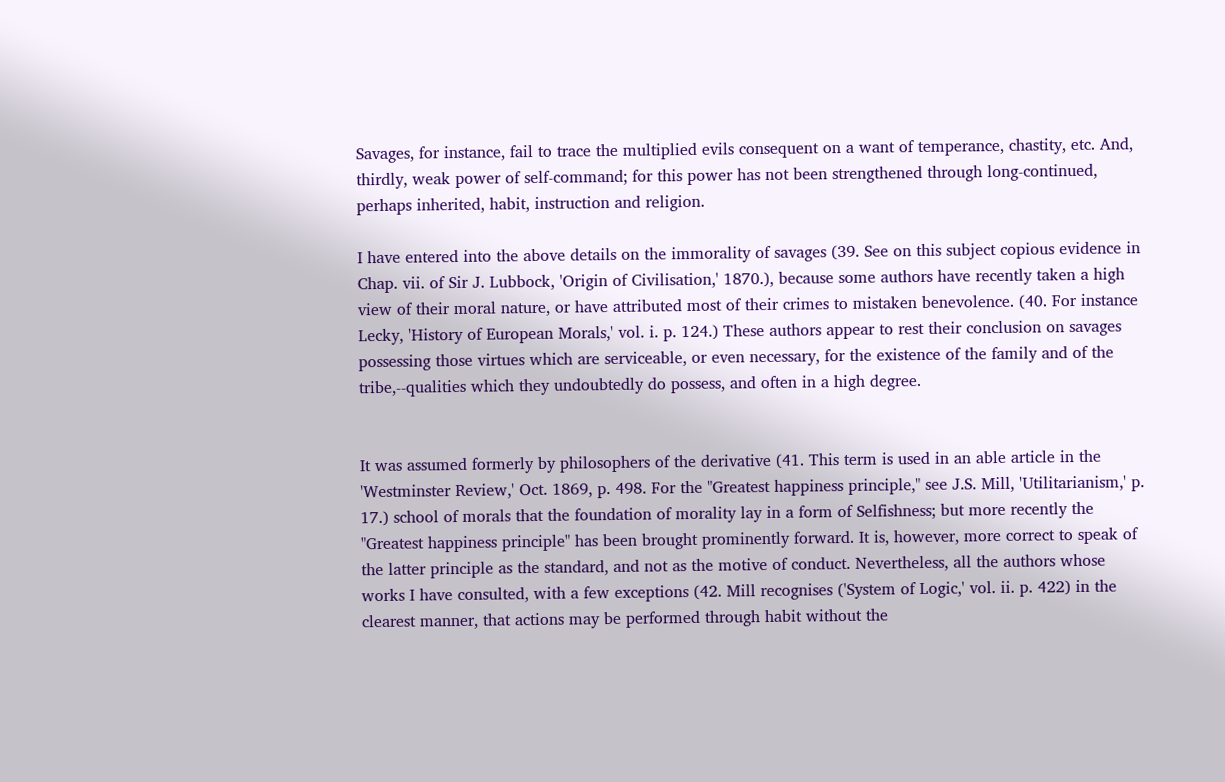Savages, for instance, fail to trace the multiplied evils consequent on a want of temperance, chastity, etc. And, thirdly, weak power of self-command; for this power has not been strengthened through long-continued, perhaps inherited, habit, instruction and religion.

I have entered into the above details on the immorality of savages (39. See on this subject copious evidence in Chap. vii. of Sir J. Lubbock, 'Origin of Civilisation,' 1870.), because some authors have recently taken a high view of their moral nature, or have attributed most of their crimes to mistaken benevolence. (40. For instance Lecky, 'History of European Morals,' vol. i. p. 124.) These authors appear to rest their conclusion on savages possessing those virtues which are serviceable, or even necessary, for the existence of the family and of the tribe,--qualities which they undoubtedly do possess, and often in a high degree.


It was assumed formerly by philosophers of the derivative (41. This term is used in an able article in the 'Westminster Review,' Oct. 1869, p. 498. For the "Greatest happiness principle," see J.S. Mill, 'Utilitarianism,' p. 17.) school of morals that the foundation of morality lay in a form of Selfishness; but more recently the "Greatest happiness principle" has been brought prominently forward. It is, however, more correct to speak of the latter principle as the standard, and not as the motive of conduct. Nevertheless, all the authors whose works I have consulted, with a few exceptions (42. Mill recognises ('System of Logic,' vol. ii. p. 422) in the clearest manner, that actions may be performed through habit without the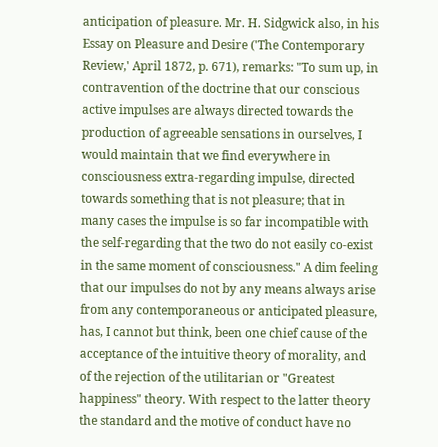anticipation of pleasure. Mr. H. Sidgwick also, in his Essay on Pleasure and Desire ('The Contemporary Review,' April 1872, p. 671), remarks: "To sum up, in contravention of the doctrine that our conscious active impulses are always directed towards the production of agreeable sensations in ourselves, I would maintain that we find everywhere in consciousness extra-regarding impulse, directed towards something that is not pleasure; that in many cases the impulse is so far incompatible with the self-regarding that the two do not easily co-exist in the same moment of consciousness." A dim feeling that our impulses do not by any means always arise from any contemporaneous or anticipated pleasure, has, I cannot but think, been one chief cause of the acceptance of the intuitive theory of morality, and of the rejection of the utilitarian or "Greatest happiness" theory. With respect to the latter theory the standard and the motive of conduct have no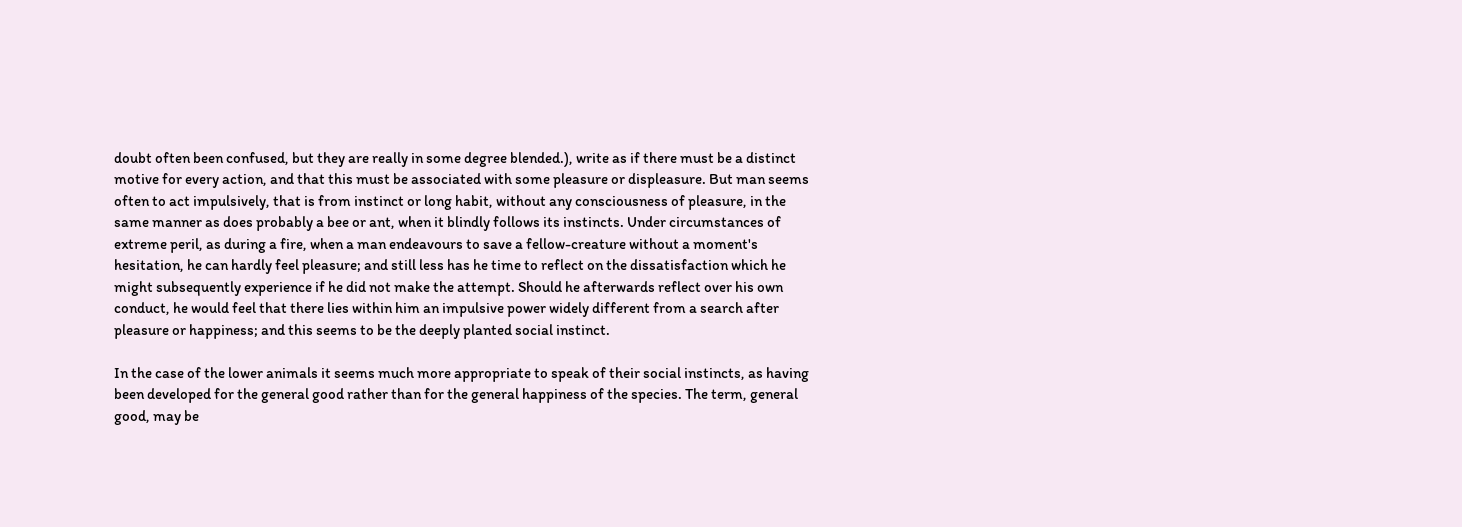doubt often been confused, but they are really in some degree blended.), write as if there must be a distinct motive for every action, and that this must be associated with some pleasure or displeasure. But man seems often to act impulsively, that is from instinct or long habit, without any consciousness of pleasure, in the same manner as does probably a bee or ant, when it blindly follows its instincts. Under circumstances of extreme peril, as during a fire, when a man endeavours to save a fellow-creature without a moment's hesitation, he can hardly feel pleasure; and still less has he time to reflect on the dissatisfaction which he might subsequently experience if he did not make the attempt. Should he afterwards reflect over his own conduct, he would feel that there lies within him an impulsive power widely different from a search after pleasure or happiness; and this seems to be the deeply planted social instinct.

In the case of the lower animals it seems much more appropriate to speak of their social instincts, as having been developed for the general good rather than for the general happiness of the species. The term, general good, may be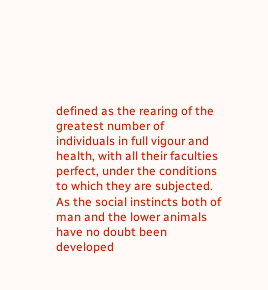defined as the rearing of the greatest number of individuals in full vigour and health, with all their faculties perfect, under the conditions to which they are subjected. As the social instincts both of man and the lower animals have no doubt been developed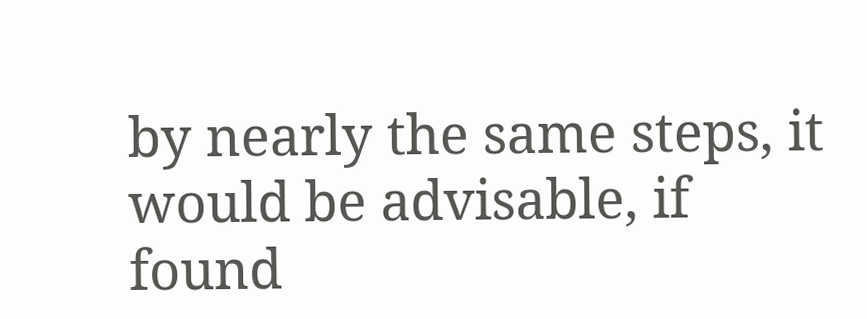by nearly the same steps, it would be advisable, if found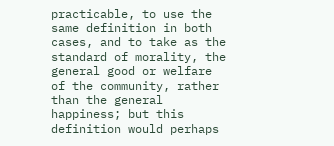practicable, to use the same definition in both cases, and to take as the standard of morality, the general good or welfare of the community, rather than the general happiness; but this definition would perhaps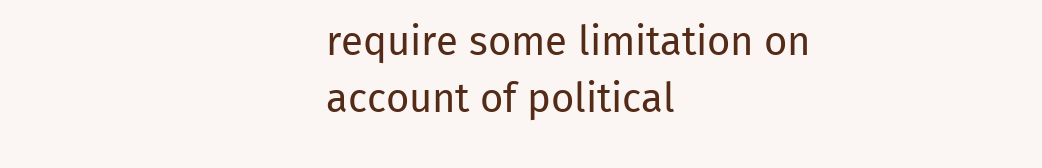require some limitation on account of political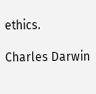ethics.

Charles Darwin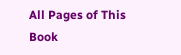All Pages of This Book